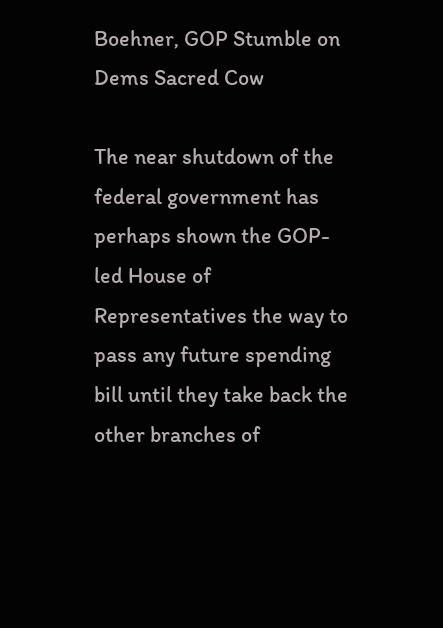Boehner, GOP Stumble on Dems Sacred Cow

The near shutdown of the federal government has perhaps shown the GOP-led House of Representatives the way to pass any future spending bill until they take back the other branches of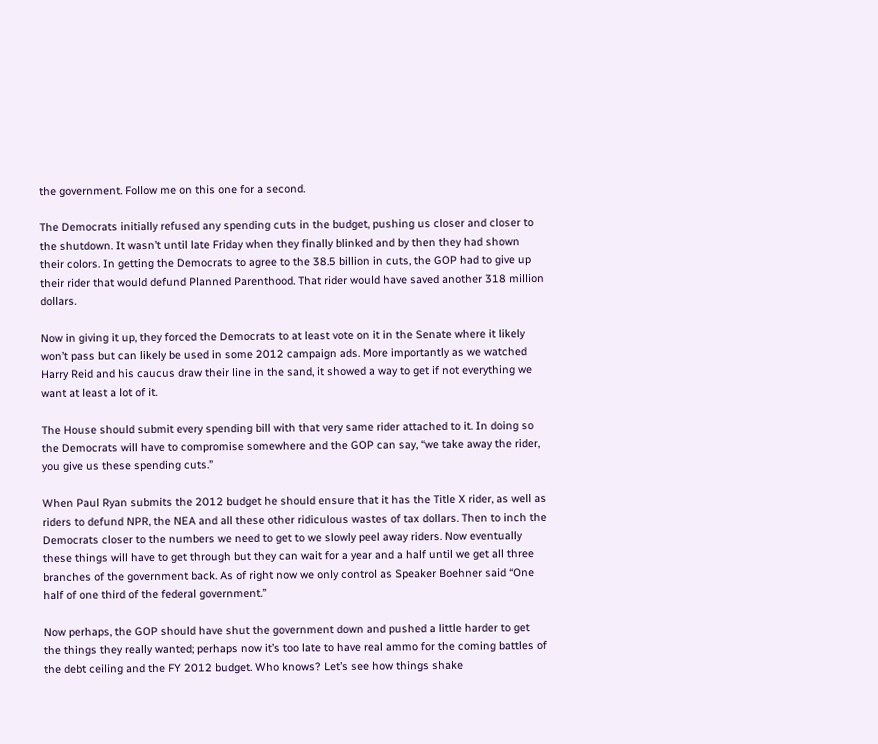the government. Follow me on this one for a second.

The Democrats initially refused any spending cuts in the budget, pushing us closer and closer to the shutdown. It wasn’t until late Friday when they finally blinked and by then they had shown their colors. In getting the Democrats to agree to the 38.5 billion in cuts, the GOP had to give up their rider that would defund Planned Parenthood. That rider would have saved another 318 million dollars.

Now in giving it up, they forced the Democrats to at least vote on it in the Senate where it likely won’t pass but can likely be used in some 2012 campaign ads. More importantly as we watched Harry Reid and his caucus draw their line in the sand, it showed a way to get if not everything we want at least a lot of it.

The House should submit every spending bill with that very same rider attached to it. In doing so the Democrats will have to compromise somewhere and the GOP can say, “we take away the rider, you give us these spending cuts.”

When Paul Ryan submits the 2012 budget he should ensure that it has the Title X rider, as well as riders to defund NPR, the NEA and all these other ridiculous wastes of tax dollars. Then to inch the Democrats closer to the numbers we need to get to we slowly peel away riders. Now eventually these things will have to get through but they can wait for a year and a half until we get all three branches of the government back. As of right now we only control as Speaker Boehner said “One half of one third of the federal government.”

Now perhaps, the GOP should have shut the government down and pushed a little harder to get the things they really wanted; perhaps now it’s too late to have real ammo for the coming battles of the debt ceiling and the FY 2012 budget. Who knows? Let’s see how things shake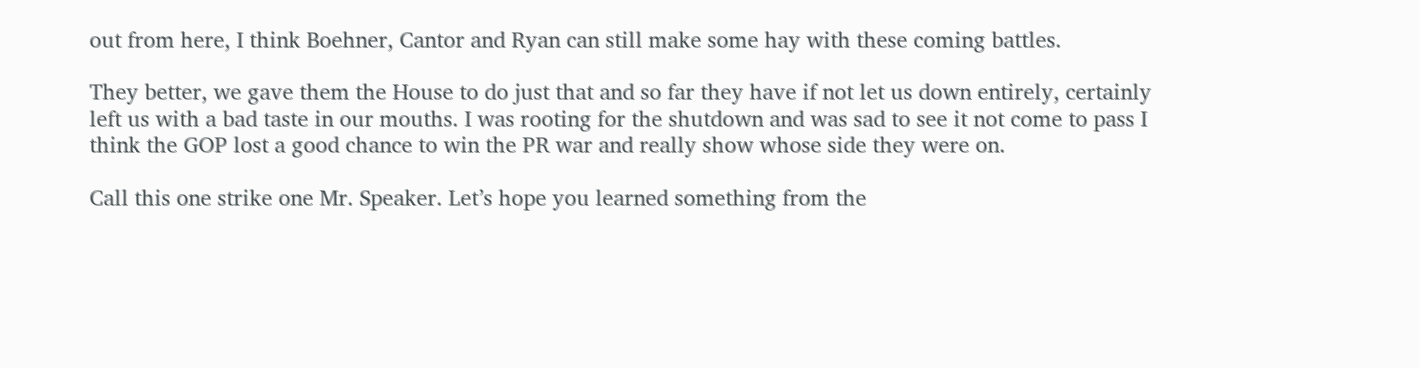out from here, I think Boehner, Cantor and Ryan can still make some hay with these coming battles.

They better, we gave them the House to do just that and so far they have if not let us down entirely, certainly left us with a bad taste in our mouths. I was rooting for the shutdown and was sad to see it not come to pass I think the GOP lost a good chance to win the PR war and really show whose side they were on.

Call this one strike one Mr. Speaker. Let’s hope you learned something from the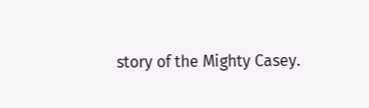story of the Mighty Casey.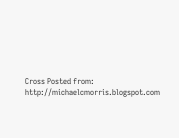Cross Posted from: http://michaelcmorris.blogspot.com